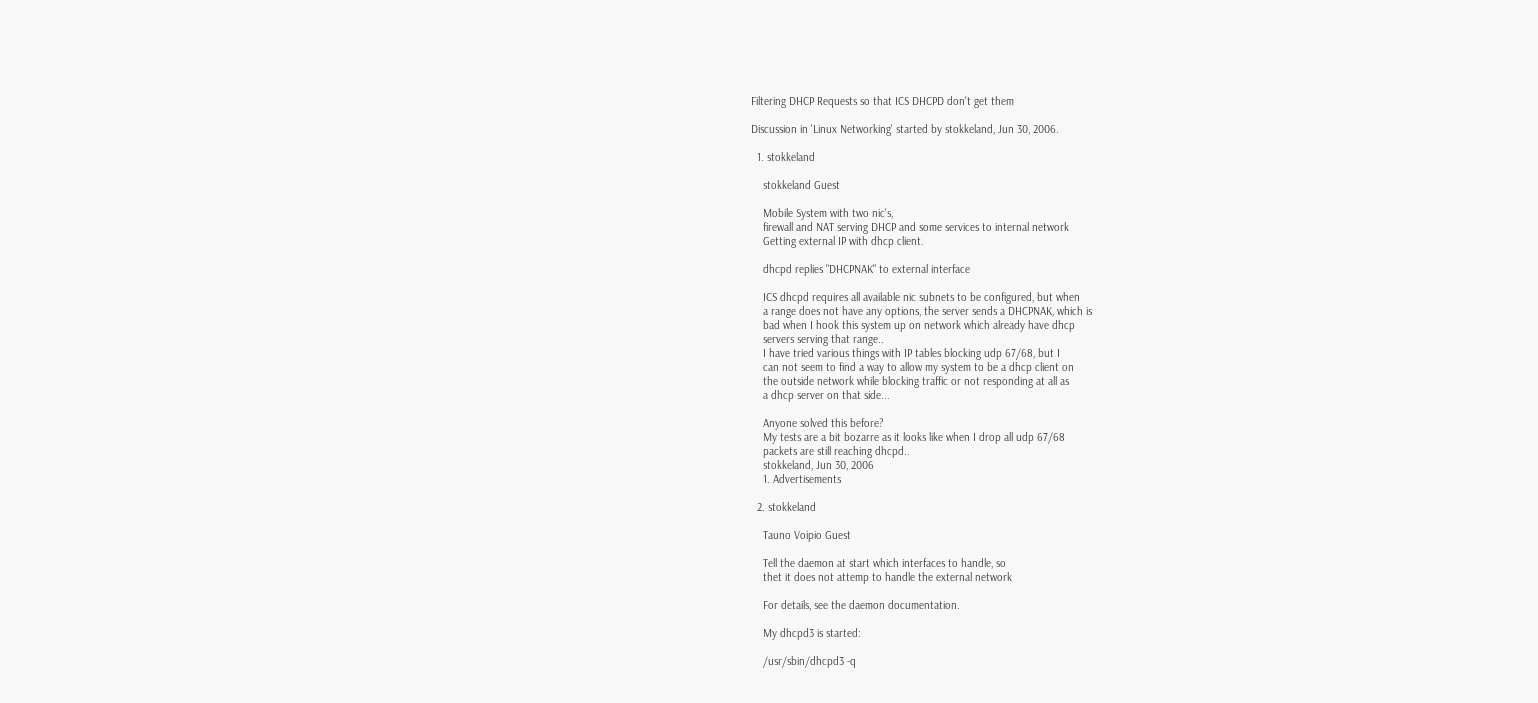Filtering DHCP Requests so that ICS DHCPD don't get them

Discussion in 'Linux Networking' started by stokkeland, Jun 30, 2006.

  1. stokkeland

    stokkeland Guest

    Mobile System with two nic's,
    firewall and NAT serving DHCP and some services to internal network
    Getting external IP with dhcp client.

    dhcpd replies "DHCPNAK" to external interface

    ICS dhcpd requires all available nic subnets to be configured, but when
    a range does not have any options, the server sends a DHCPNAK, which is
    bad when I hook this system up on network which already have dhcp
    servers serving that range..
    I have tried various things with IP tables blocking udp 67/68, but I
    can not seem to find a way to allow my system to be a dhcp client on
    the outside network while blocking traffic or not responding at all as
    a dhcp server on that side...

    Anyone solved this before?
    My tests are a bit bozarre as it looks like when I drop all udp 67/68
    packets are still reaching dhcpd..
    stokkeland, Jun 30, 2006
    1. Advertisements

  2. stokkeland

    Tauno Voipio Guest

    Tell the daemon at start which interfaces to handle, so
    thet it does not attemp to handle the external network

    For details, see the daemon documentation.

    My dhcpd3 is started:

    /usr/sbin/dhcpd3 -q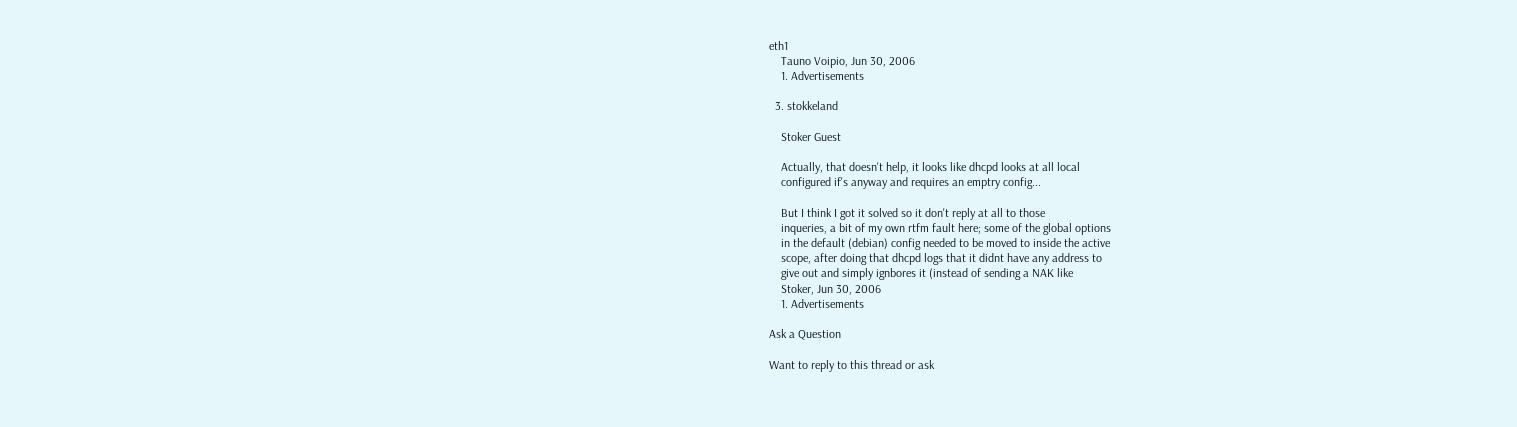eth1
    Tauno Voipio, Jun 30, 2006
    1. Advertisements

  3. stokkeland

    Stoker Guest

    Actually, that doesn't help, it looks like dhcpd looks at all local
    configured if's anyway and requires an emptry config...

    But I think I got it solved so it don't reply at all to those
    inqueries, a bit of my own rtfm fault here; some of the global options
    in the default (debian) config needed to be moved to inside the active
    scope, after doing that dhcpd logs that it didnt have any address to
    give out and simply ignbores it (instead of sending a NAK like
    Stoker, Jun 30, 2006
    1. Advertisements

Ask a Question

Want to reply to this thread or ask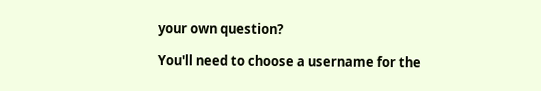your own question?

You'll need to choose a username for the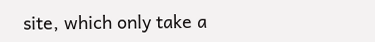site, which only take a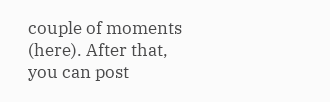couple of moments (here). After that, you can post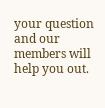your question and our members will help you out.